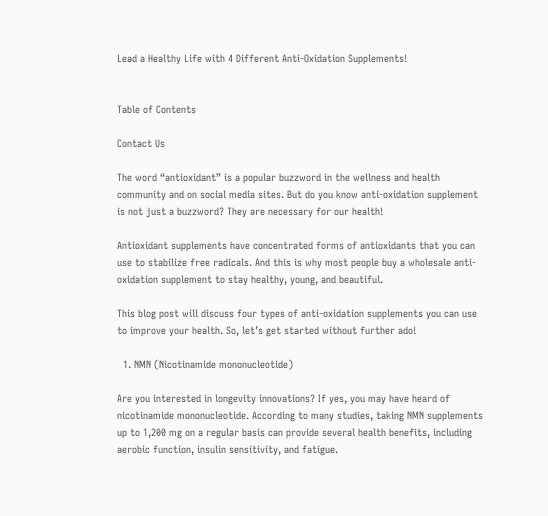Lead a Healthy Life with 4 Different Anti-Oxidation Supplements!


Table of Contents

Contact Us

The word “antioxidant” is a popular buzzword in the wellness and health community and on social media sites. But do you know anti-oxidation supplement is not just a buzzword? They are necessary for our health!

Antioxidant supplements have concentrated forms of antioxidants that you can use to stabilize free radicals. And this is why most people buy a wholesale anti-oxidation supplement to stay healthy, young, and beautiful.

This blog post will discuss four types of anti-oxidation supplements you can use to improve your health. So, let’s get started without further ado!

  1. NMN (Nicotinamide mononucleotide)

Are you interested in longevity innovations? If yes, you may have heard of nicotinamide mononucleotide. According to many studies, taking NMN supplements up to 1,200 mg on a regular basis can provide several health benefits, including aerobic function, insulin sensitivity, and fatigue.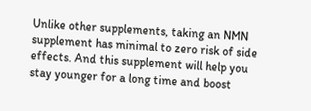Unlike other supplements, taking an NMN supplement has minimal to zero risk of side effects. And this supplement will help you stay younger for a long time and boost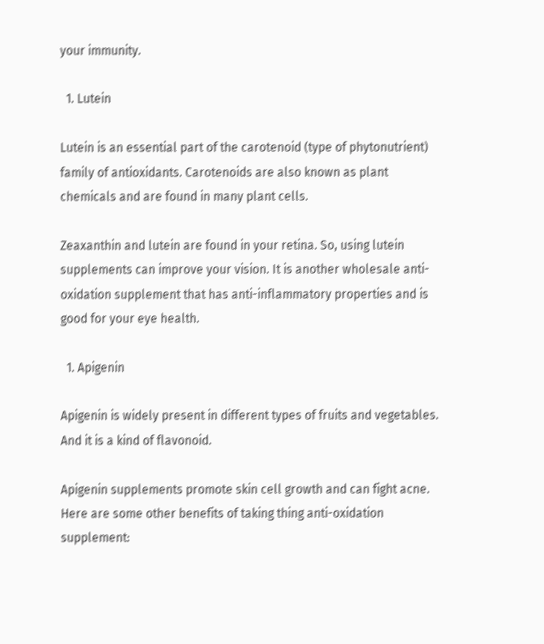your immunity.

  1. Lutein

Lutein is an essential part of the carotenoid (type of phytonutrient) family of antioxidants. Carotenoids are also known as plant chemicals and are found in many plant cells.

Zeaxanthin and lutein are found in your retina. So, using lutein supplements can improve your vision. It is another wholesale anti-oxidation supplement that has anti-inflammatory properties and is good for your eye health.

  1. Apigenin

Apigenin is widely present in different types of fruits and vegetables. And it is a kind of flavonoid.

Apigenin supplements promote skin cell growth and can fight acne. Here are some other benefits of taking thing anti-oxidation supplement: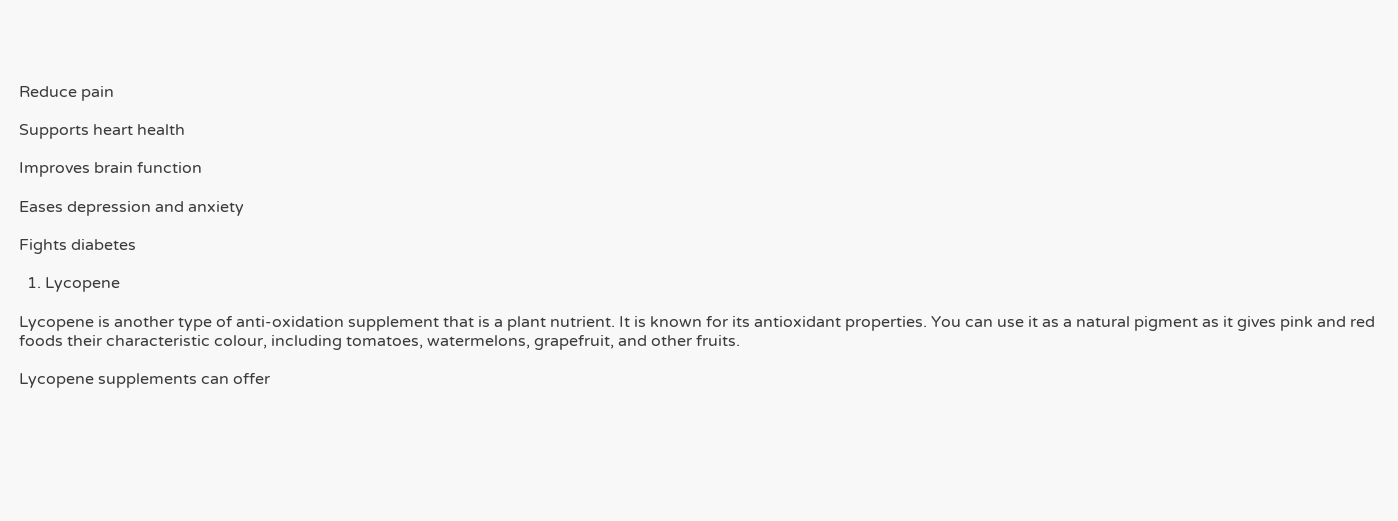Reduce pain

Supports heart health

Improves brain function

Eases depression and anxiety

Fights diabetes

  1. Lycopene

Lycopene is another type of anti-oxidation supplement that is a plant nutrient. It is known for its antioxidant properties. You can use it as a natural pigment as it gives pink and red foods their characteristic colour, including tomatoes, watermelons, grapefruit, and other fruits.

Lycopene supplements can offer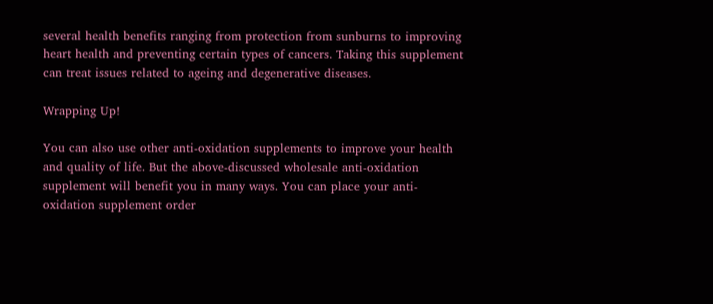several health benefits ranging from protection from sunburns to improving heart health and preventing certain types of cancers. Taking this supplement can treat issues related to ageing and degenerative diseases.

Wrapping Up!

You can also use other anti-oxidation supplements to improve your health and quality of life. But the above-discussed wholesale anti-oxidation supplement will benefit you in many ways. You can place your anti-oxidation supplement order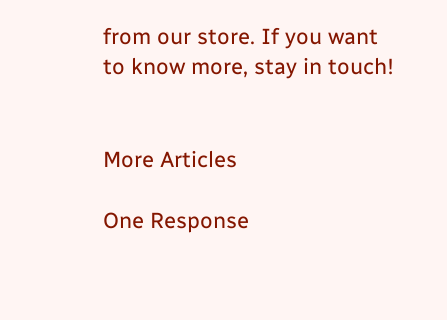from our store. If you want to know more, stay in touch!


More Articles

One Response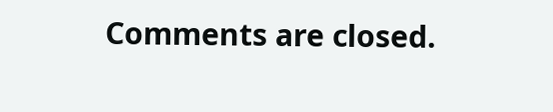Comments are closed.